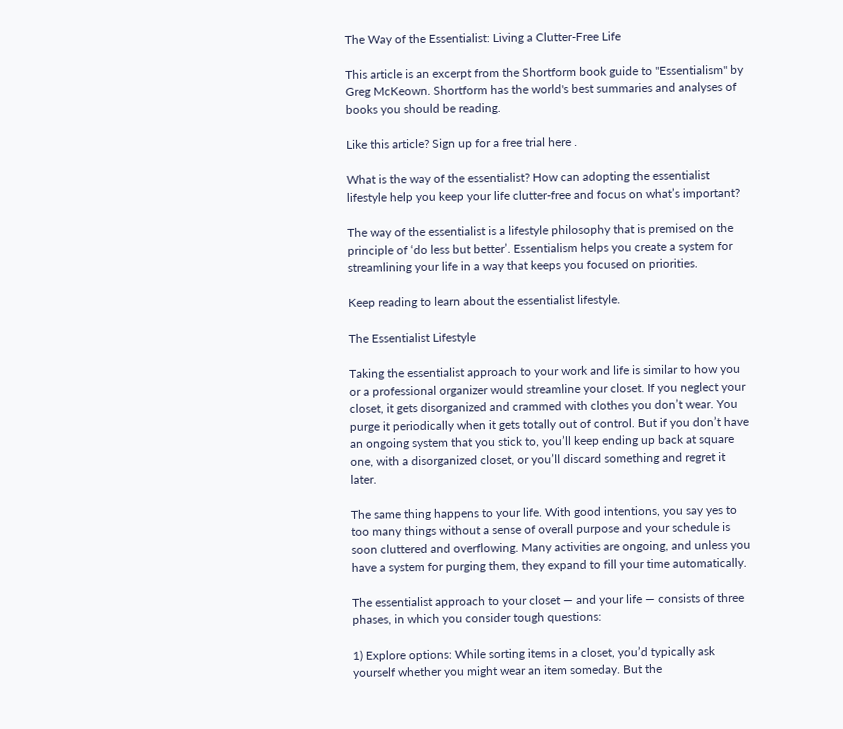The Way of the Essentialist: Living a Clutter-Free Life

This article is an excerpt from the Shortform book guide to "Essentialism" by Greg McKeown. Shortform has the world's best summaries and analyses of books you should be reading.

Like this article? Sign up for a free trial here .

What is the way of the essentialist? How can adopting the essentialist lifestyle help you keep your life clutter-free and focus on what’s important?

The way of the essentialist is a lifestyle philosophy that is premised on the principle of ‘do less but better’. Essentialism helps you create a system for streamlining your life in a way that keeps you focused on priorities.

Keep reading to learn about the essentialist lifestyle.

The Essentialist Lifestyle

Taking the essentialist approach to your work and life is similar to how you or a professional organizer would streamline your closet. If you neglect your closet, it gets disorganized and crammed with clothes you don’t wear. You purge it periodically when it gets totally out of control. But if you don’t have an ongoing system that you stick to, you’ll keep ending up back at square one, with a disorganized closet, or you’ll discard something and regret it later.

The same thing happens to your life. With good intentions, you say yes to too many things without a sense of overall purpose and your schedule is soon cluttered and overflowing. Many activities are ongoing, and unless you have a system for purging them, they expand to fill your time automatically.

The essentialist approach to your closet — and your life — consists of three phases, in which you consider tough questions:

1) Explore options: While sorting items in a closet, you’d typically ask yourself whether you might wear an item someday. But the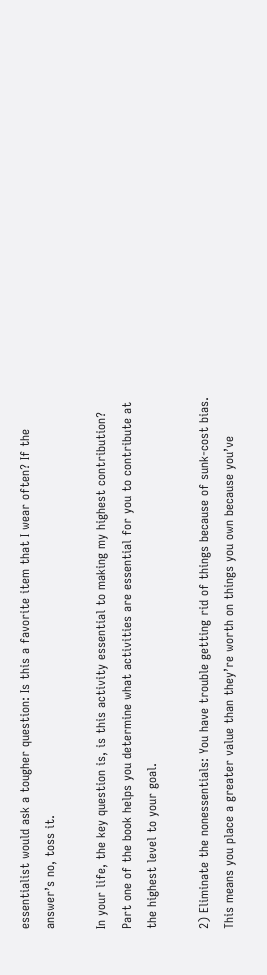essentialist would ask a tougher question: Is this a favorite item that I wear often? If the answer’s no, toss it.

In your life, the key question is, is this activity essential to making my highest contribution? Part one of the book helps you determine what activities are essential for you to contribute at the highest level to your goal.

2) Eliminate the nonessentials: You have trouble getting rid of things because of sunk-cost bias. This means you place a greater value than they’re worth on things you own because you’ve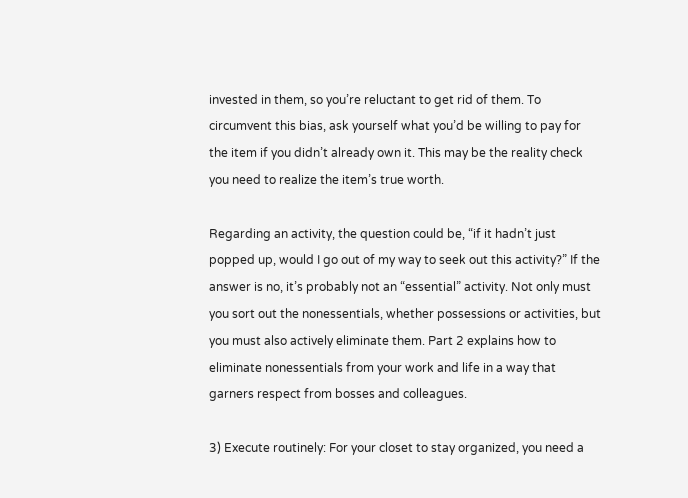invested in them, so you’re reluctant to get rid of them. To circumvent this bias, ask yourself what you’d be willing to pay for the item if you didn’t already own it. This may be the reality check you need to realize the item’s true worth.

Regarding an activity, the question could be, “if it hadn’t just popped up, would I go out of my way to seek out this activity?” If the answer is no, it’s probably not an “essential” activity. Not only must you sort out the nonessentials, whether possessions or activities, but you must also actively eliminate them. Part 2 explains how to eliminate nonessentials from your work and life in a way that garners respect from bosses and colleagues.

3) Execute routinely: For your closet to stay organized, you need a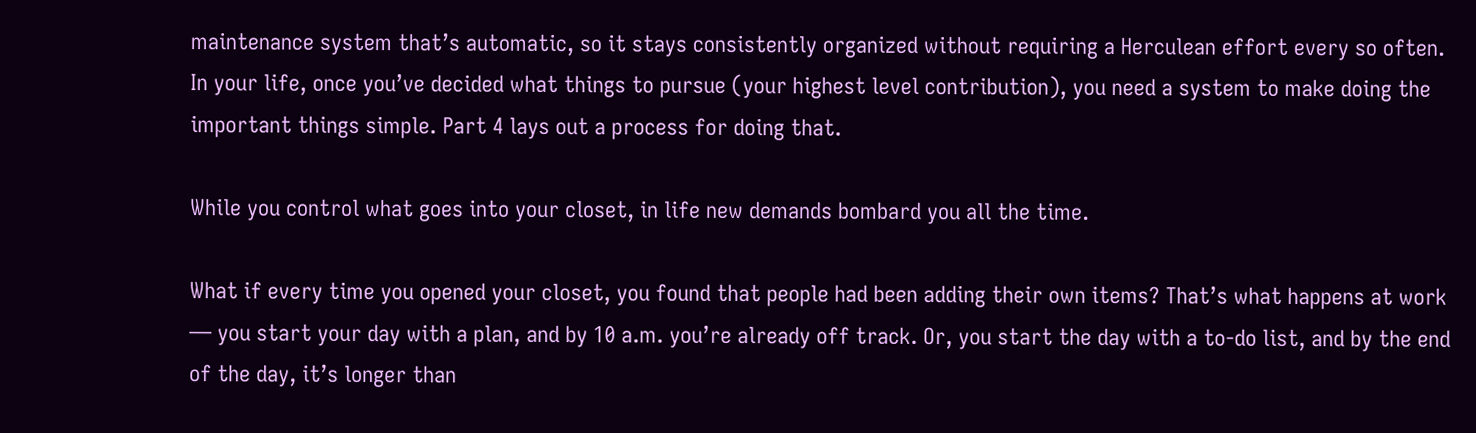maintenance system that’s automatic, so it stays consistently organized without requiring a Herculean effort every so often. In your life, once you’ve decided what things to pursue (your highest level contribution), you need a system to make doing the important things simple. Part 4 lays out a process for doing that.

While you control what goes into your closet, in life new demands bombard you all the time.

What if every time you opened your closet, you found that people had been adding their own items? That’s what happens at work — you start your day with a plan, and by 10 a.m. you’re already off track. Or, you start the day with a to-do list, and by the end of the day, it’s longer than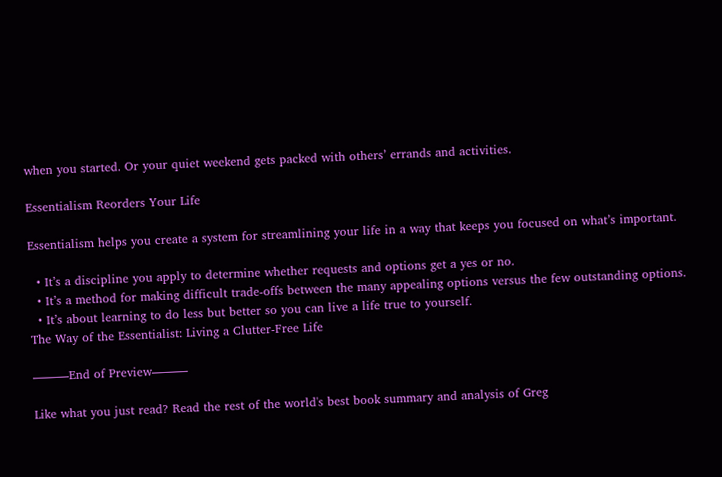when you started. Or your quiet weekend gets packed with others’ errands and activities.

Essentialism Reorders Your Life

Essentialism helps you create a system for streamlining your life in a way that keeps you focused on what’s important.

  • It’s a discipline you apply to determine whether requests and options get a yes or no.
  • It’s a method for making difficult trade-offs between the many appealing options versus the few outstanding options.
  • It’s about learning to do less but better so you can live a life true to yourself.
The Way of the Essentialist: Living a Clutter-Free Life

———End of Preview———

Like what you just read? Read the rest of the world's best book summary and analysis of Greg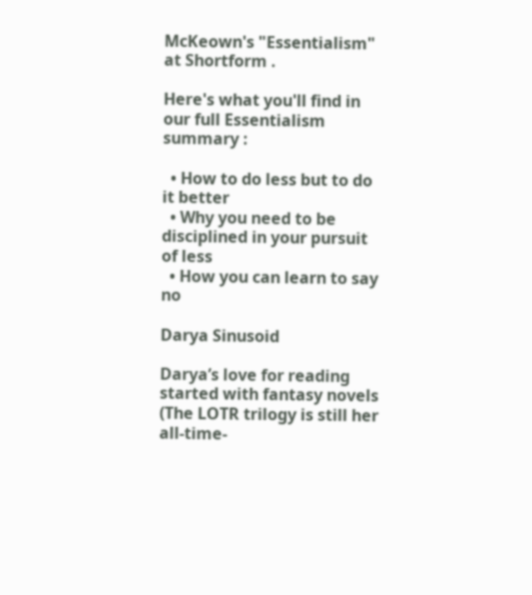McKeown's "Essentialism" at Shortform .

Here's what you'll find in our full Essentialism summary :

  • How to do less but to do it better
  • Why you need to be disciplined in your pursuit of less
  • How you can learn to say no

Darya Sinusoid

Darya’s love for reading started with fantasy novels (The LOTR trilogy is still her all-time-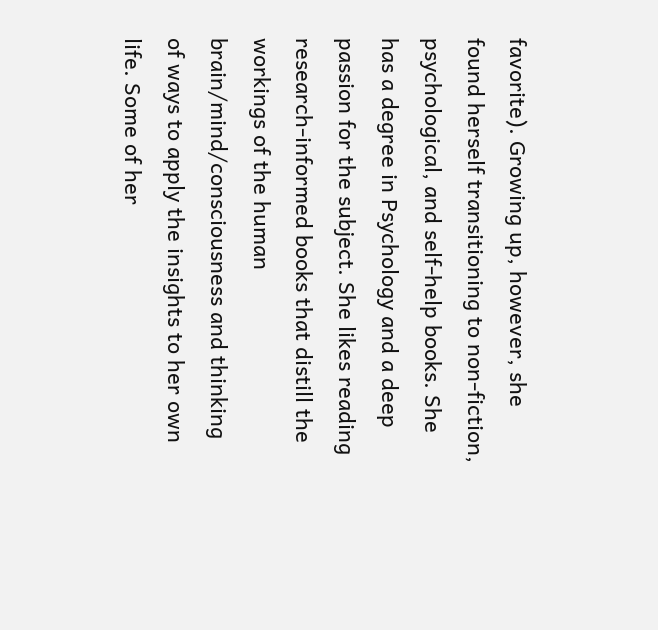favorite). Growing up, however, she found herself transitioning to non-fiction, psychological, and self-help books. She has a degree in Psychology and a deep passion for the subject. She likes reading research-informed books that distill the workings of the human brain/mind/consciousness and thinking of ways to apply the insights to her own life. Some of her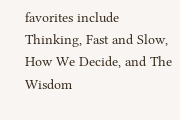favorites include Thinking, Fast and Slow, How We Decide, and The Wisdom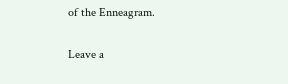of the Enneagram.

Leave a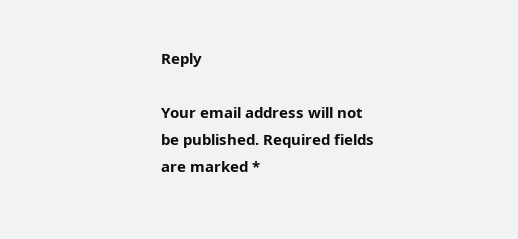Reply

Your email address will not be published. Required fields are marked *